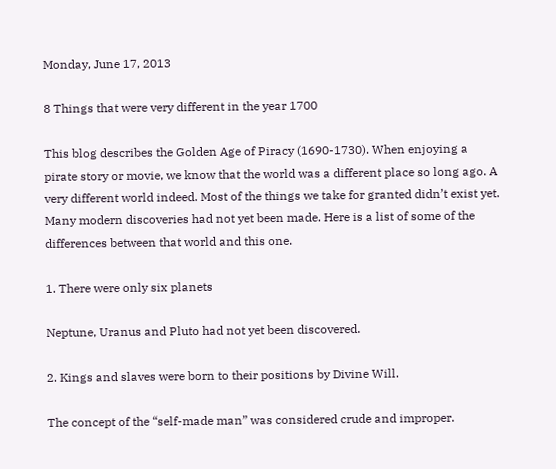Monday, June 17, 2013

8 Things that were very different in the year 1700

This blog describes the Golden Age of Piracy (1690-1730). When enjoying a pirate story or movie, we know that the world was a different place so long ago. A very different world indeed. Most of the things we take for granted didn’t exist yet. Many modern discoveries had not yet been made. Here is a list of some of the differences between that world and this one.

1. There were only six planets

Neptune, Uranus and Pluto had not yet been discovered.

2. Kings and slaves were born to their positions by Divine Will.

The concept of the “self-made man” was considered crude and improper.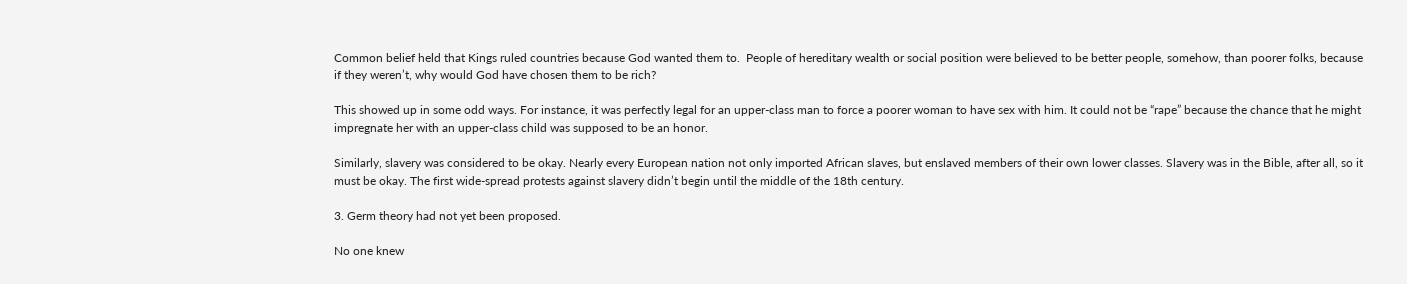Common belief held that Kings ruled countries because God wanted them to.  People of hereditary wealth or social position were believed to be better people, somehow, than poorer folks, because if they weren’t, why would God have chosen them to be rich?

This showed up in some odd ways. For instance, it was perfectly legal for an upper-class man to force a poorer woman to have sex with him. It could not be “rape” because the chance that he might impregnate her with an upper-class child was supposed to be an honor.

Similarly, slavery was considered to be okay. Nearly every European nation not only imported African slaves, but enslaved members of their own lower classes. Slavery was in the Bible, after all, so it must be okay. The first wide-spread protests against slavery didn’t begin until the middle of the 18th century.

3. Germ theory had not yet been proposed.

No one knew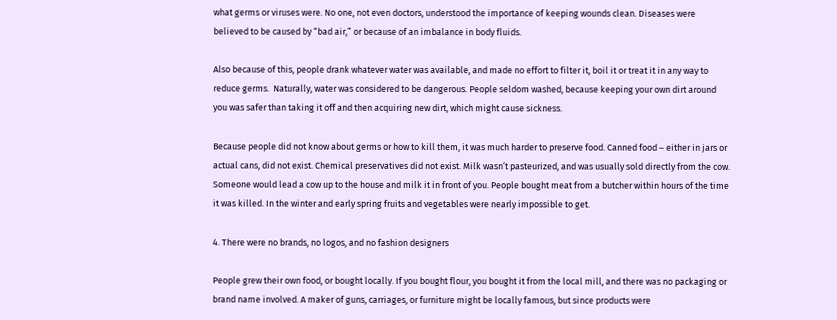what germs or viruses were. No one, not even doctors, understood the importance of keeping wounds clean. Diseases were believed to be caused by “bad air,” or because of an imbalance in body fluids.

Also because of this, people drank whatever water was available, and made no effort to filter it, boil it or treat it in any way to reduce germs.  Naturally, water was considered to be dangerous. People seldom washed, because keeping your own dirt around you was safer than taking it off and then acquiring new dirt, which might cause sickness.

Because people did not know about germs or how to kill them, it was much harder to preserve food. Canned food – either in jars or actual cans, did not exist. Chemical preservatives did not exist. Milk wasn’t pasteurized, and was usually sold directly from the cow. Someone would lead a cow up to the house and milk it in front of you. People bought meat from a butcher within hours of the time it was killed. In the winter and early spring fruits and vegetables were nearly impossible to get.

4. There were no brands, no logos, and no fashion designers

People grew their own food, or bought locally. If you bought flour, you bought it from the local mill, and there was no packaging or brand name involved. A maker of guns, carriages, or furniture might be locally famous, but since products were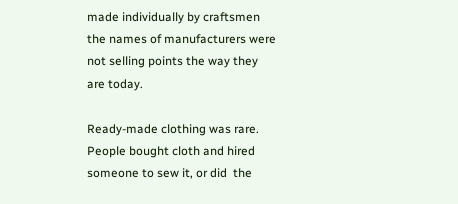made individually by craftsmen the names of manufacturers were not selling points the way they are today.

Ready-made clothing was rare. People bought cloth and hired someone to sew it, or did  the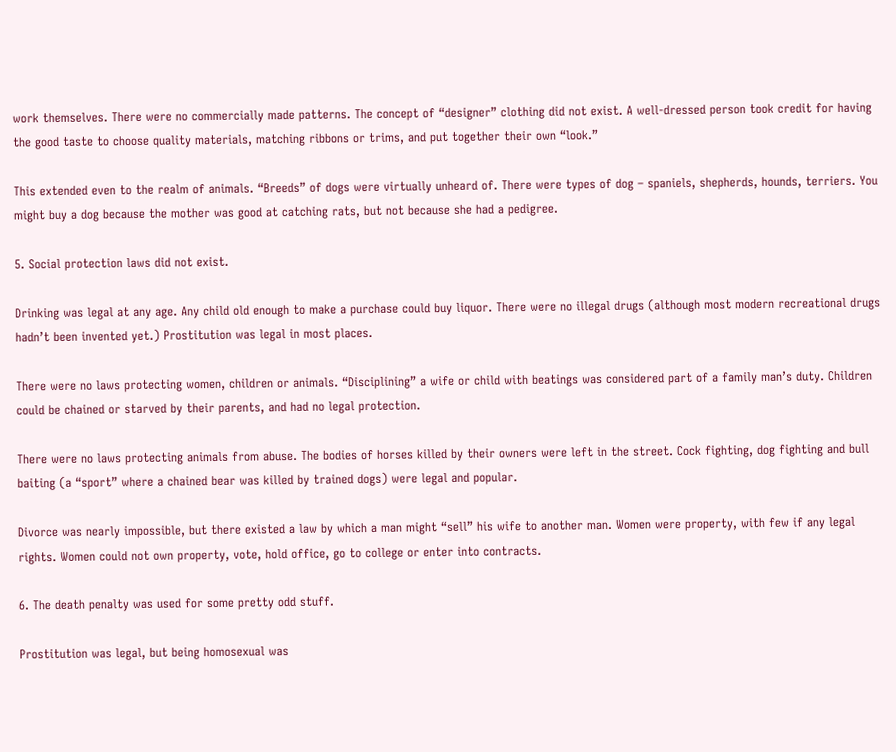work themselves. There were no commercially made patterns. The concept of “designer” clothing did not exist. A well-dressed person took credit for having the good taste to choose quality materials, matching ribbons or trims, and put together their own “look.”

This extended even to the realm of animals. “Breeds” of dogs were virtually unheard of. There were types of dog – spaniels, shepherds, hounds, terriers. You might buy a dog because the mother was good at catching rats, but not because she had a pedigree.

5. Social protection laws did not exist.

Drinking was legal at any age. Any child old enough to make a purchase could buy liquor. There were no illegal drugs (although most modern recreational drugs hadn’t been invented yet.) Prostitution was legal in most places.

There were no laws protecting women, children or animals. “Disciplining” a wife or child with beatings was considered part of a family man’s duty. Children could be chained or starved by their parents, and had no legal protection.

There were no laws protecting animals from abuse. The bodies of horses killed by their owners were left in the street. Cock fighting, dog fighting and bull baiting (a “sport” where a chained bear was killed by trained dogs) were legal and popular.

Divorce was nearly impossible, but there existed a law by which a man might “sell” his wife to another man. Women were property, with few if any legal rights. Women could not own property, vote, hold office, go to college or enter into contracts.

6. The death penalty was used for some pretty odd stuff.

Prostitution was legal, but being homosexual was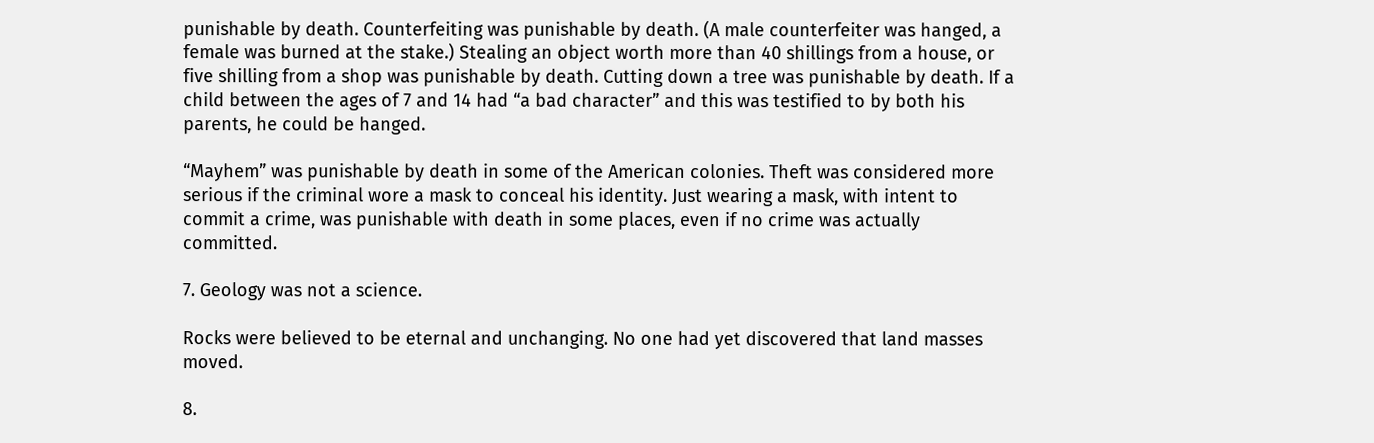punishable by death. Counterfeiting was punishable by death. (A male counterfeiter was hanged, a female was burned at the stake.) Stealing an object worth more than 40 shillings from a house, or five shilling from a shop was punishable by death. Cutting down a tree was punishable by death. If a child between the ages of 7 and 14 had “a bad character” and this was testified to by both his parents, he could be hanged.

“Mayhem” was punishable by death in some of the American colonies. Theft was considered more serious if the criminal wore a mask to conceal his identity. Just wearing a mask, with intent to commit a crime, was punishable with death in some places, even if no crime was actually committed.

7. Geology was not a science.

Rocks were believed to be eternal and unchanging. No one had yet discovered that land masses moved.

8.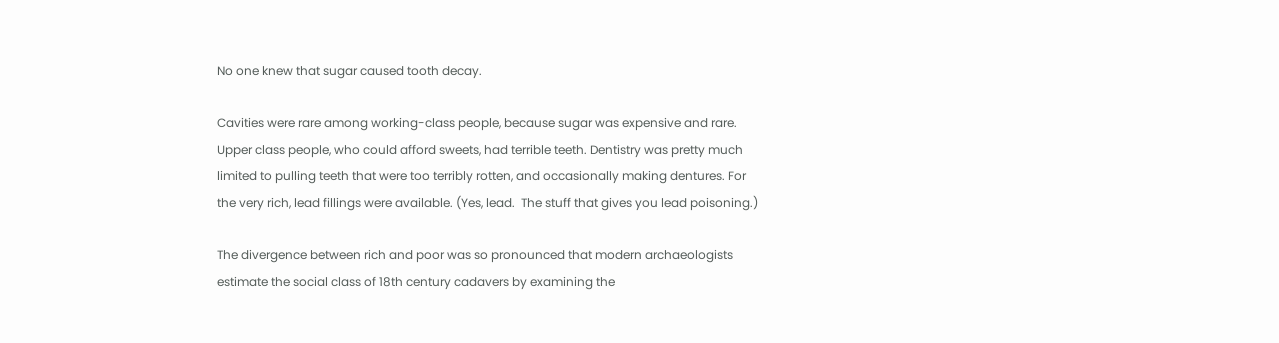No one knew that sugar caused tooth decay.

Cavities were rare among working-class people, because sugar was expensive and rare. Upper class people, who could afford sweets, had terrible teeth. Dentistry was pretty much limited to pulling teeth that were too terribly rotten, and occasionally making dentures. For the very rich, lead fillings were available. (Yes, lead.  The stuff that gives you lead poisoning.)

The divergence between rich and poor was so pronounced that modern archaeologists estimate the social class of 18th century cadavers by examining the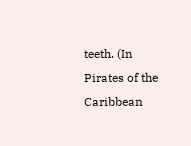teeth. (In Pirates of the Caribbean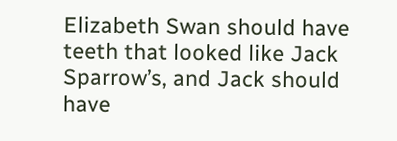Elizabeth Swan should have teeth that looked like Jack Sparrow’s, and Jack should have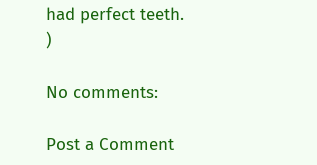had perfect teeth. )

No comments:

Post a Comment